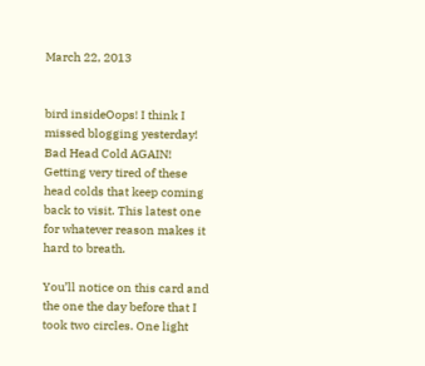March 22, 2013


bird insideOops! I think I missed blogging yesterday! Bad Head Cold AGAIN! Getting very tired of these head colds that keep coming back to visit. This latest one for whatever reason makes it hard to breath.

You’ll notice on this card and the one the day before that I took two circles. One light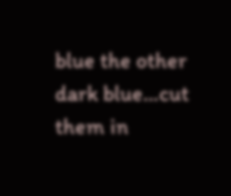blue the other dark blue…cut them in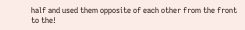half and used them opposite of each other from the front to the!